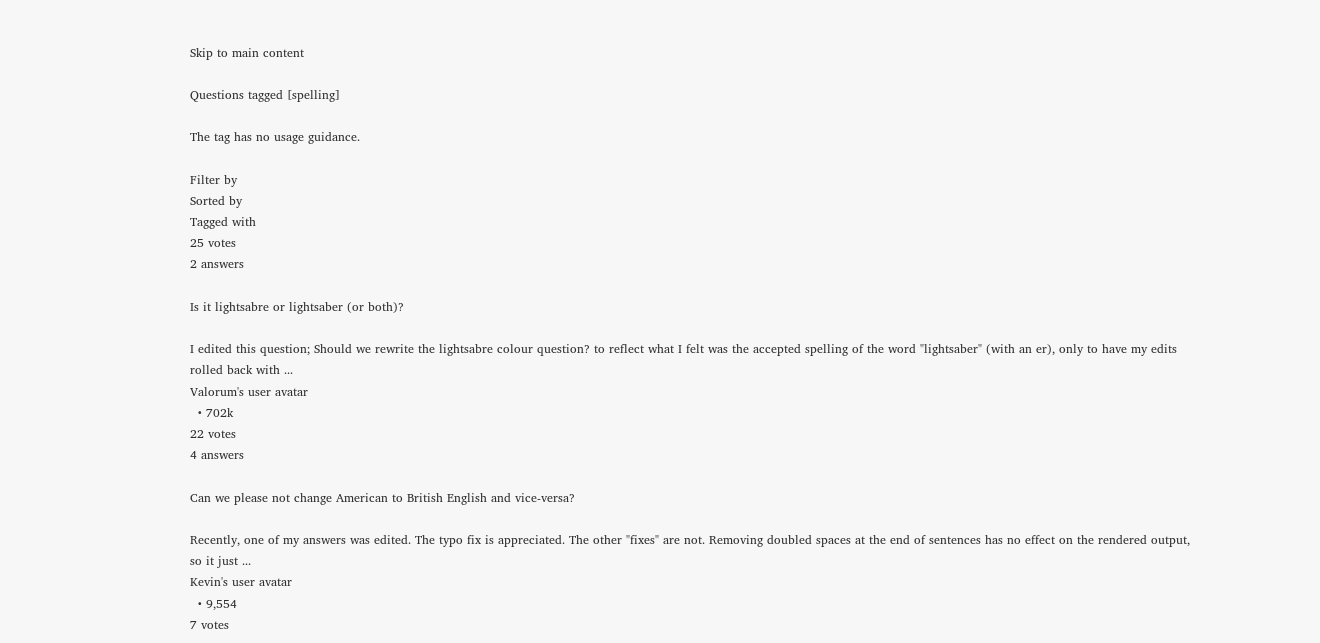Skip to main content

Questions tagged [spelling]

The tag has no usage guidance.

Filter by
Sorted by
Tagged with
25 votes
2 answers

Is it lightsabre or lightsaber (or both)?

I edited this question; Should we rewrite the lightsabre colour question? to reflect what I felt was the accepted spelling of the word "lightsaber" (with an er), only to have my edits rolled back with ...
Valorum's user avatar
  • 702k
22 votes
4 answers

Can we please not change American to British English and vice-versa?

Recently, one of my answers was edited. The typo fix is appreciated. The other "fixes" are not. Removing doubled spaces at the end of sentences has no effect on the rendered output, so it just ...
Kevin's user avatar
  • 9,554
7 votes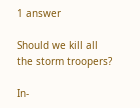1 answer

Should we kill all the storm troopers?

In-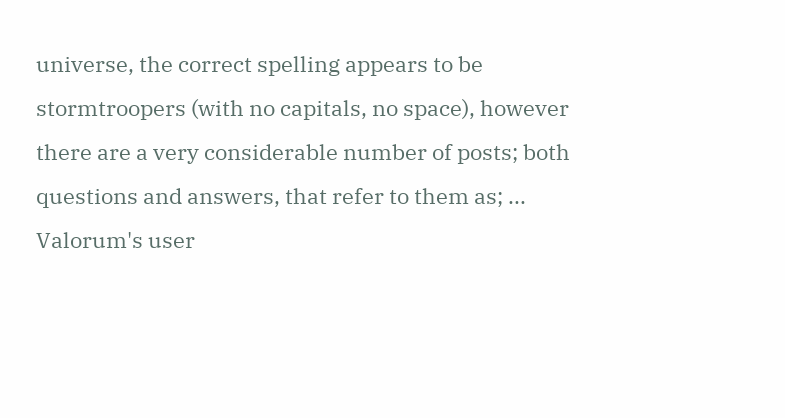universe, the correct spelling appears to be stormtroopers (with no capitals, no space), however there are a very considerable number of posts; both questions and answers, that refer to them as; ...
Valorum's user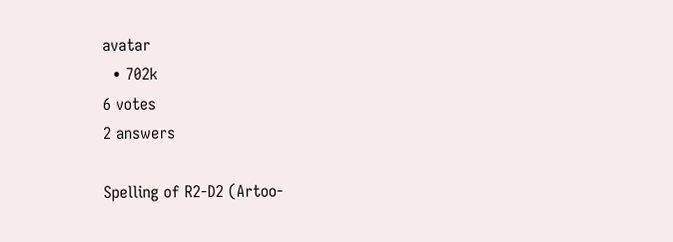avatar
  • 702k
6 votes
2 answers

Spelling of R2-D2 (Artoo-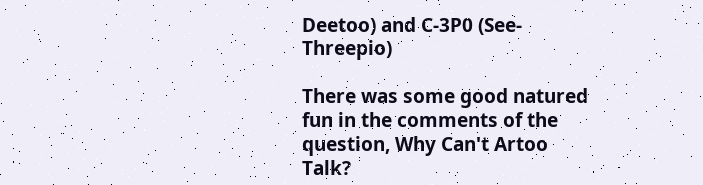Deetoo) and C-3P0 (See-Threepio)

There was some good natured fun in the comments of the question, Why Can't Artoo Talk?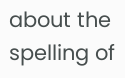about the spelling of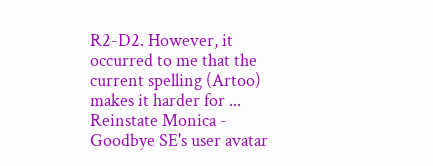R2-D2. However, it occurred to me that the current spelling (Artoo) makes it harder for ...
Reinstate Monica - Goodbye SE's user avatar